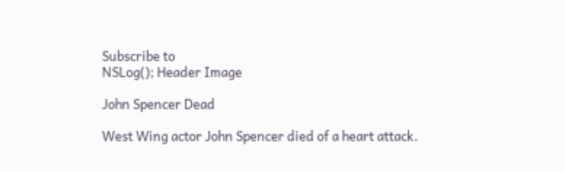Subscribe to
NSLog(); Header Image

John Spencer Dead

West Wing actor John Spencer died of a heart attack.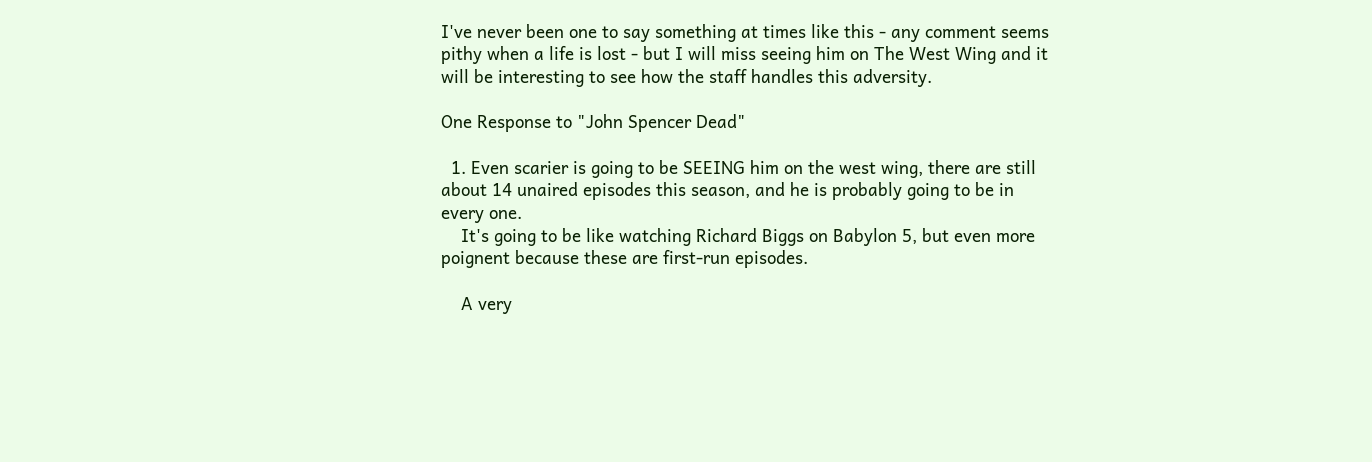I've never been one to say something at times like this - any comment seems pithy when a life is lost - but I will miss seeing him on The West Wing and it will be interesting to see how the staff handles this adversity.

One Response to "John Spencer Dead"

  1. Even scarier is going to be SEEING him on the west wing, there are still about 14 unaired episodes this season, and he is probably going to be in every one.
    It's going to be like watching Richard Biggs on Babylon 5, but even more poignent because these are first-run episodes.

    A very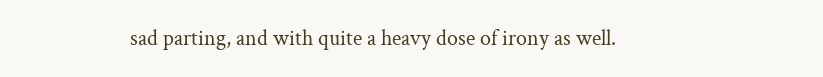sad parting, and with quite a heavy dose of irony as well.